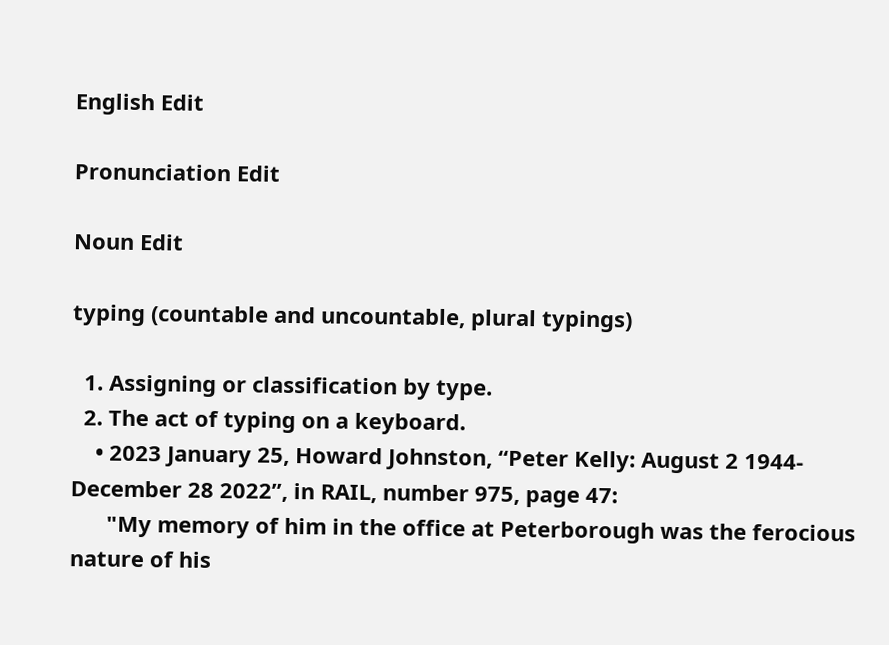English Edit

Pronunciation Edit

Noun Edit

typing (countable and uncountable, plural typings)

  1. Assigning or classification by type.
  2. The act of typing on a keyboard.
    • 2023 January 25, Howard Johnston, “Peter Kelly: August 2 1944-December 28 2022”, in RAIL, number 975, page 47:
      "My memory of him in the office at Peterborough was the ferocious nature of his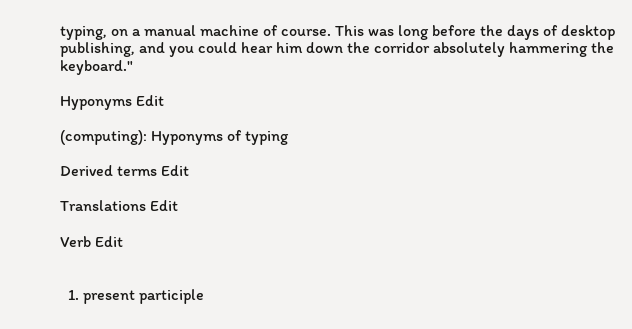typing, on a manual machine of course. This was long before the days of desktop publishing, and you could hear him down the corridor absolutely hammering the keyboard."

Hyponyms Edit

(computing): Hyponyms of typing

Derived terms Edit

Translations Edit

Verb Edit


  1. present participle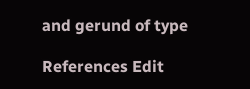and gerund of type

References Edit